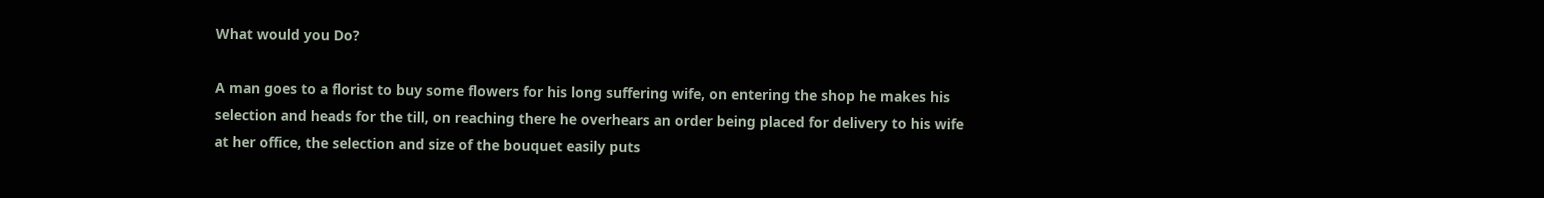What would you Do?

A man goes to a florist to buy some flowers for his long suffering wife, on entering the shop he makes his selection and heads for the till, on reaching there he overhears an order being placed for delivery to his wife at her office, the selection and size of the bouquet easily puts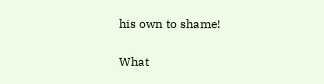his own to shame!

What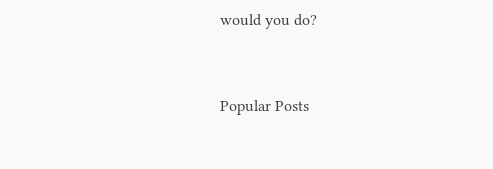would you do?


Popular Posts